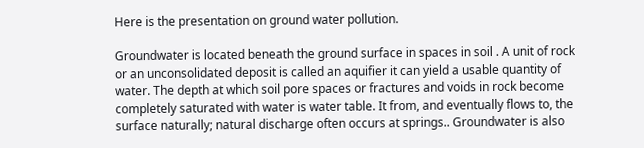Here is the presentation on ground water pollution.

Groundwater is located beneath the ground surface in spaces in soil . A unit of rock or an unconsolidated deposit is called an aquifier it can yield a usable quantity of water. The depth at which soil pore spaces or fractures and voids in rock become completely saturated with water is water table. It from, and eventually flows to, the surface naturally; natural discharge often occurs at springs.. Groundwater is also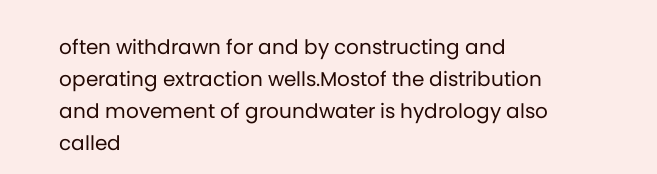often withdrawn for and by constructing and operating extraction wells.Mostof the distribution and movement of groundwater is hydrology also called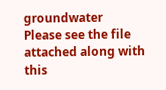groundwater
Please see the file attached along with this